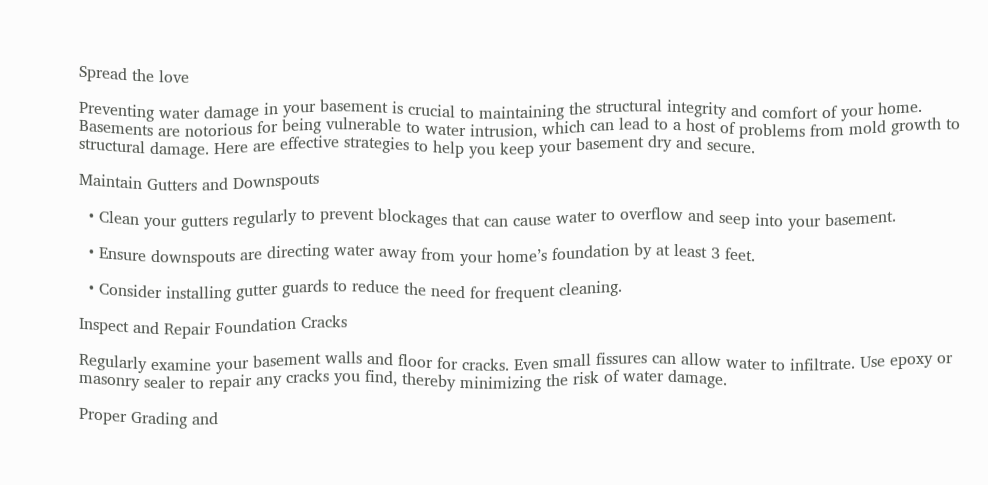Spread the love

Preventing water damage in your basement is crucial to maintaining the structural integrity and comfort of your home. Basements are notorious for being vulnerable to water intrusion, which can lead to a host of problems from mold growth to structural damage. Here are effective strategies to help you keep your basement dry and secure.

Maintain Gutters and Downspouts

  • Clean your gutters regularly to prevent blockages that can cause water to overflow and seep into your basement.

  • Ensure downspouts are directing water away from your home’s foundation by at least 3 feet.

  • Consider installing gutter guards to reduce the need for frequent cleaning.

Inspect and Repair Foundation Cracks

Regularly examine your basement walls and floor for cracks. Even small fissures can allow water to infiltrate. Use epoxy or masonry sealer to repair any cracks you find, thereby minimizing the risk of water damage.

Proper Grading and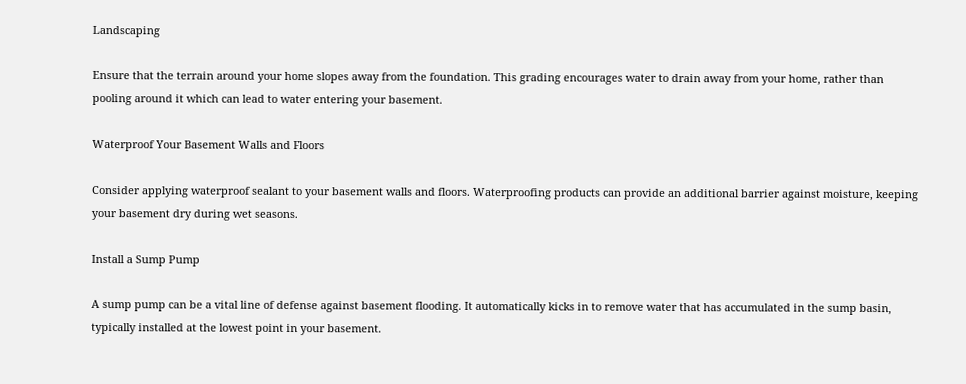Landscaping

Ensure that the terrain around your home slopes away from the foundation. This grading encourages water to drain away from your home, rather than pooling around it which can lead to water entering your basement.

Waterproof Your Basement Walls and Floors

Consider applying waterproof sealant to your basement walls and floors. Waterproofing products can provide an additional barrier against moisture, keeping your basement dry during wet seasons.

Install a Sump Pump

A sump pump can be a vital line of defense against basement flooding. It automatically kicks in to remove water that has accumulated in the sump basin, typically installed at the lowest point in your basement.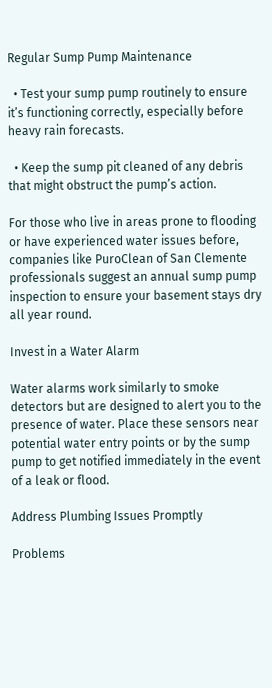Regular Sump Pump Maintenance

  • Test your sump pump routinely to ensure it’s functioning correctly, especially before heavy rain forecasts.

  • Keep the sump pit cleaned of any debris that might obstruct the pump’s action.

For those who live in areas prone to flooding or have experienced water issues before, companies like PuroClean of San Clemente professionals suggest an annual sump pump inspection to ensure your basement stays dry all year round.

Invest in a Water Alarm

Water alarms work similarly to smoke detectors but are designed to alert you to the presence of water. Place these sensors near potential water entry points or by the sump pump to get notified immediately in the event of a leak or flood.

Address Plumbing Issues Promptly

Problems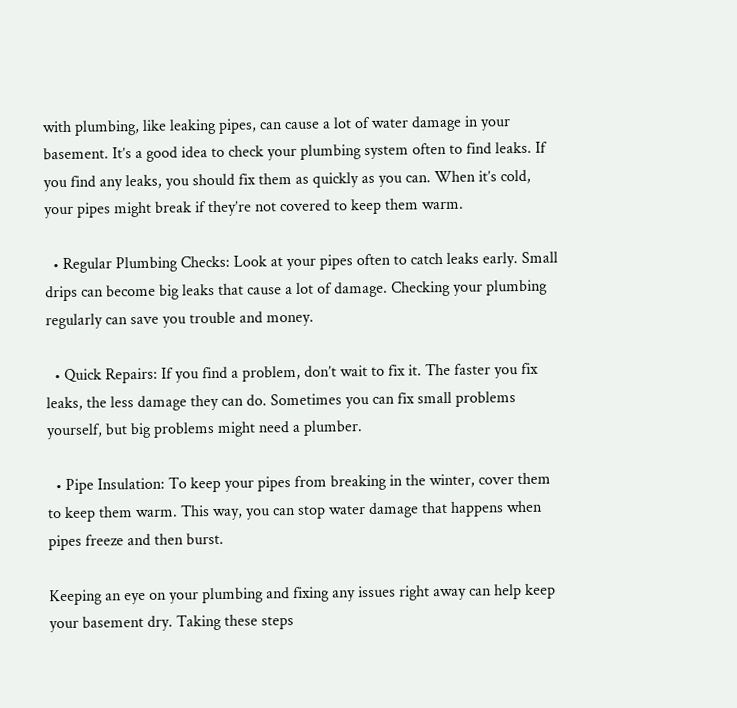with plumbing, like leaking pipes, can cause a lot of water damage in your basement. It’s a good idea to check your plumbing system often to find leaks. If you find any leaks, you should fix them as quickly as you can. When it’s cold, your pipes might break if they’re not covered to keep them warm.

  • Regular Plumbing Checks: Look at your pipes often to catch leaks early. Small drips can become big leaks that cause a lot of damage. Checking your plumbing regularly can save you trouble and money.

  • Quick Repairs: If you find a problem, don’t wait to fix it. The faster you fix leaks, the less damage they can do. Sometimes you can fix small problems yourself, but big problems might need a plumber.

  • Pipe Insulation: To keep your pipes from breaking in the winter, cover them to keep them warm. This way, you can stop water damage that happens when pipes freeze and then burst.

Keeping an eye on your plumbing and fixing any issues right away can help keep your basement dry. Taking these steps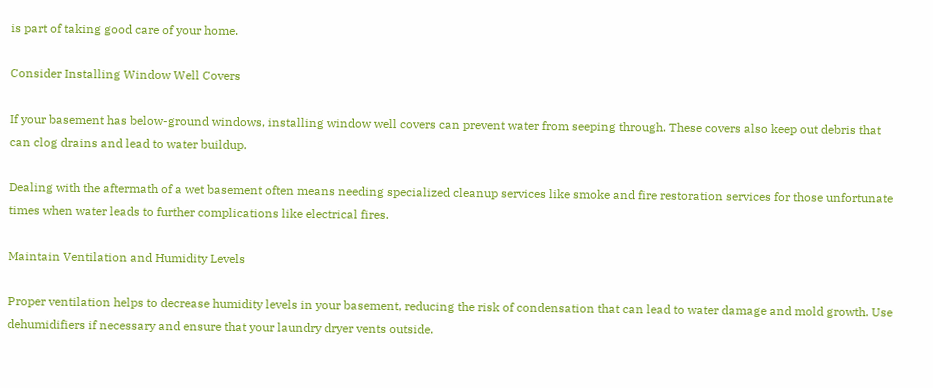is part of taking good care of your home.

Consider Installing Window Well Covers

If your basement has below-ground windows, installing window well covers can prevent water from seeping through. These covers also keep out debris that can clog drains and lead to water buildup.

Dealing with the aftermath of a wet basement often means needing specialized cleanup services like smoke and fire restoration services for those unfortunate times when water leads to further complications like electrical fires.

Maintain Ventilation and Humidity Levels

Proper ventilation helps to decrease humidity levels in your basement, reducing the risk of condensation that can lead to water damage and mold growth. Use dehumidifiers if necessary and ensure that your laundry dryer vents outside.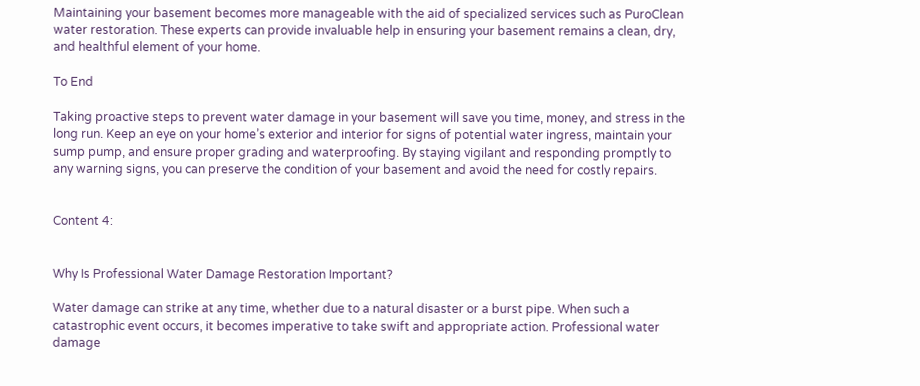Maintaining your basement becomes more manageable with the aid of specialized services such as PuroClean water restoration. These experts can provide invaluable help in ensuring your basement remains a clean, dry, and healthful element of your home.

To End

Taking proactive steps to prevent water damage in your basement will save you time, money, and stress in the long run. Keep an eye on your home’s exterior and interior for signs of potential water ingress, maintain your sump pump, and ensure proper grading and waterproofing. By staying vigilant and responding promptly to any warning signs, you can preserve the condition of your basement and avoid the need for costly repairs.


Content 4:


Why Is Professional Water Damage Restoration Important?

Water damage can strike at any time, whether due to a natural disaster or a burst pipe. When such a catastrophic event occurs, it becomes imperative to take swift and appropriate action. Professional water damage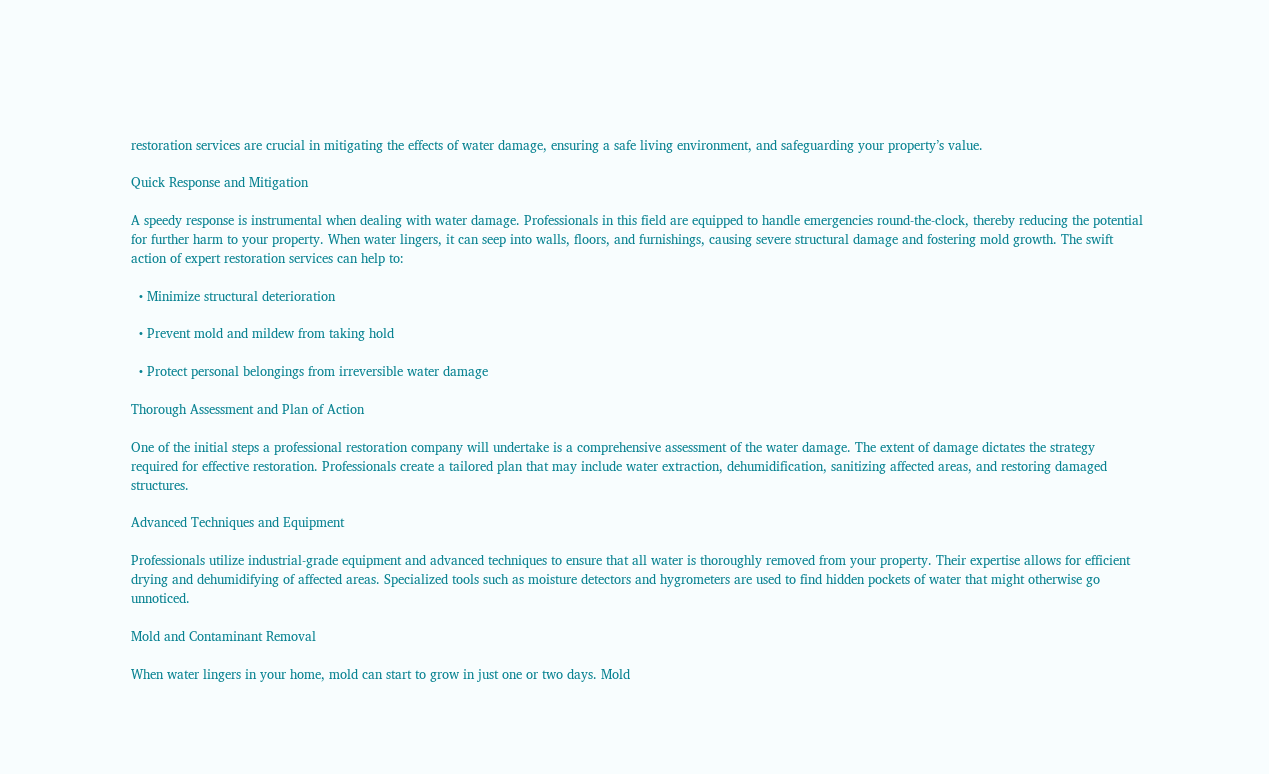restoration services are crucial in mitigating the effects of water damage, ensuring a safe living environment, and safeguarding your property’s value.

Quick Response and Mitigation

A speedy response is instrumental when dealing with water damage. Professionals in this field are equipped to handle emergencies round-the-clock, thereby reducing the potential for further harm to your property. When water lingers, it can seep into walls, floors, and furnishings, causing severe structural damage and fostering mold growth. The swift action of expert restoration services can help to:

  • Minimize structural deterioration

  • Prevent mold and mildew from taking hold

  • Protect personal belongings from irreversible water damage

Thorough Assessment and Plan of Action

One of the initial steps a professional restoration company will undertake is a comprehensive assessment of the water damage. The extent of damage dictates the strategy required for effective restoration. Professionals create a tailored plan that may include water extraction, dehumidification, sanitizing affected areas, and restoring damaged structures.

Advanced Techniques and Equipment

Professionals utilize industrial-grade equipment and advanced techniques to ensure that all water is thoroughly removed from your property. Their expertise allows for efficient drying and dehumidifying of affected areas. Specialized tools such as moisture detectors and hygrometers are used to find hidden pockets of water that might otherwise go unnoticed.

Mold and Contaminant Removal

When water lingers in your home, mold can start to grow in just one or two days. Mold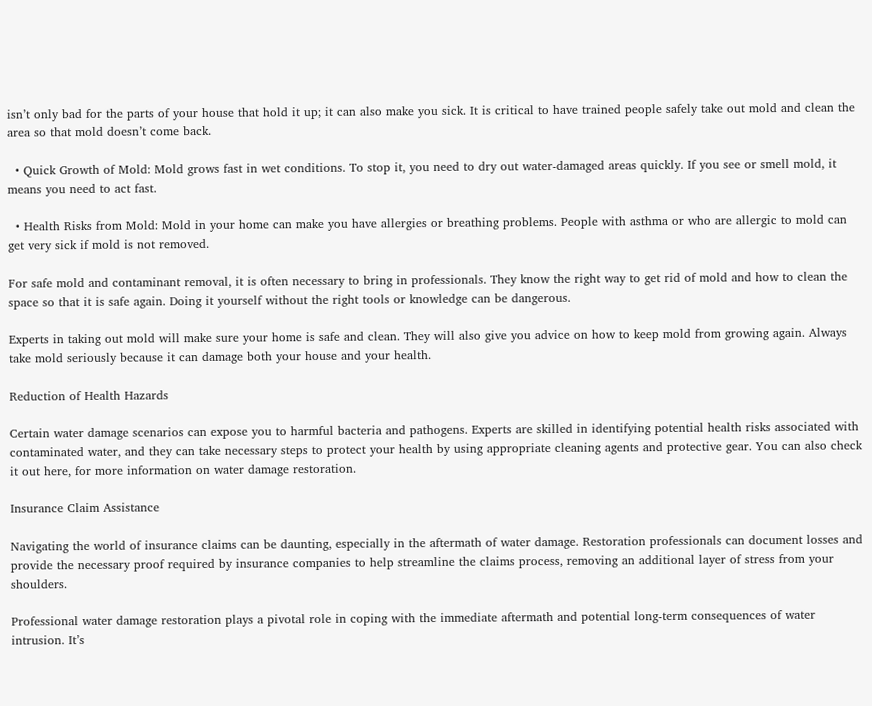isn’t only bad for the parts of your house that hold it up; it can also make you sick. It is critical to have trained people safely take out mold and clean the area so that mold doesn’t come back.

  • Quick Growth of Mold: Mold grows fast in wet conditions. To stop it, you need to dry out water-damaged areas quickly. If you see or smell mold, it means you need to act fast.

  • Health Risks from Mold: Mold in your home can make you have allergies or breathing problems. People with asthma or who are allergic to mold can get very sick if mold is not removed.

For safe mold and contaminant removal, it is often necessary to bring in professionals. They know the right way to get rid of mold and how to clean the space so that it is safe again. Doing it yourself without the right tools or knowledge can be dangerous.

Experts in taking out mold will make sure your home is safe and clean. They will also give you advice on how to keep mold from growing again. Always take mold seriously because it can damage both your house and your health.

Reduction of Health Hazards

Certain water damage scenarios can expose you to harmful bacteria and pathogens. Experts are skilled in identifying potential health risks associated with contaminated water, and they can take necessary steps to protect your health by using appropriate cleaning agents and protective gear. You can also check it out here, for more information on water damage restoration.

Insurance Claim Assistance

Navigating the world of insurance claims can be daunting, especially in the aftermath of water damage. Restoration professionals can document losses and provide the necessary proof required by insurance companies to help streamline the claims process, removing an additional layer of stress from your shoulders.

Professional water damage restoration plays a pivotal role in coping with the immediate aftermath and potential long-term consequences of water intrusion. It’s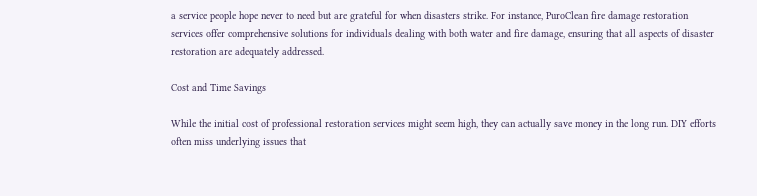a service people hope never to need but are grateful for when disasters strike. For instance, PuroClean fire damage restoration services offer comprehensive solutions for individuals dealing with both water and fire damage, ensuring that all aspects of disaster restoration are adequately addressed.

Cost and Time Savings

While the initial cost of professional restoration services might seem high, they can actually save money in the long run. DIY efforts often miss underlying issues that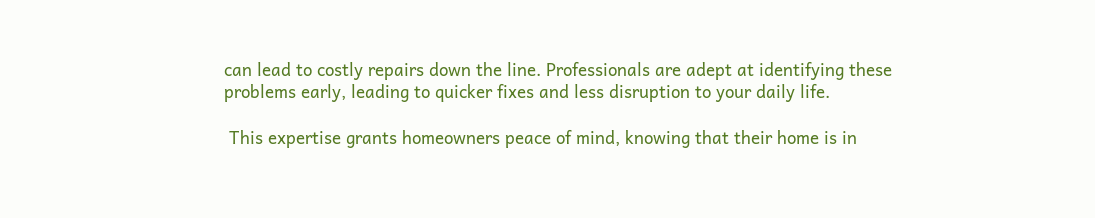can lead to costly repairs down the line. Professionals are adept at identifying these problems early, leading to quicker fixes and less disruption to your daily life.

 This expertise grants homeowners peace of mind, knowing that their home is in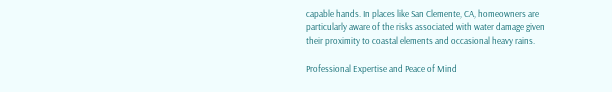capable hands. In places like San Clemente, CA, homeowners are particularly aware of the risks associated with water damage given their proximity to coastal elements and occasional heavy rains.

Professional Expertise and Peace of Mind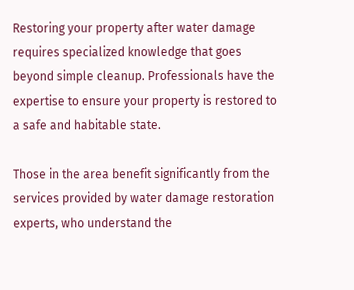Restoring your property after water damage requires specialized knowledge that goes beyond simple cleanup. Professionals have the expertise to ensure your property is restored to a safe and habitable state.

Those in the area benefit significantly from the services provided by water damage restoration experts, who understand the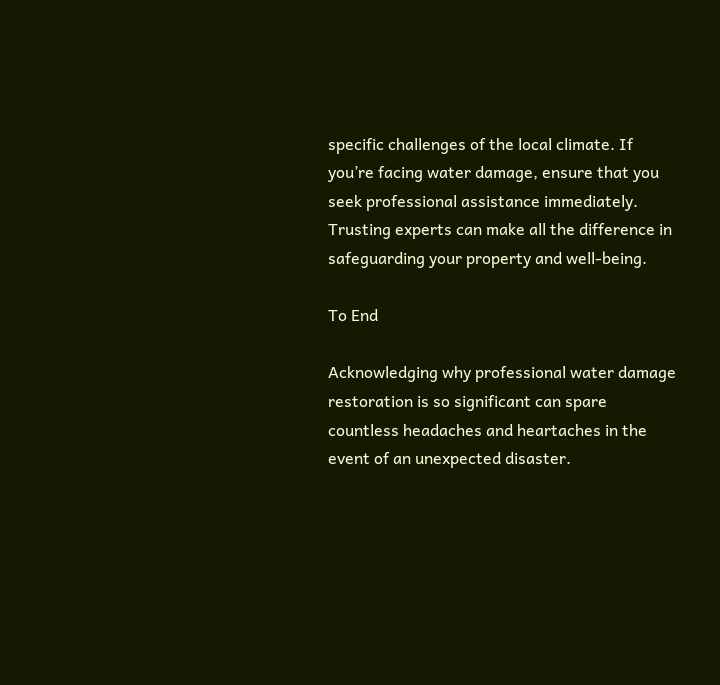specific challenges of the local climate. If you’re facing water damage, ensure that you seek professional assistance immediately. Trusting experts can make all the difference in safeguarding your property and well-being.

To End

Acknowledging why professional water damage restoration is so significant can spare countless headaches and heartaches in the event of an unexpected disaster.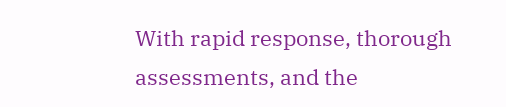With rapid response, thorough assessments, and the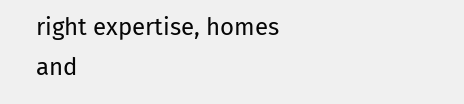right expertise, homes and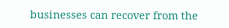businesses can recover from the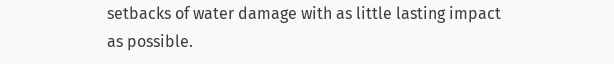setbacks of water damage with as little lasting impact as possible.